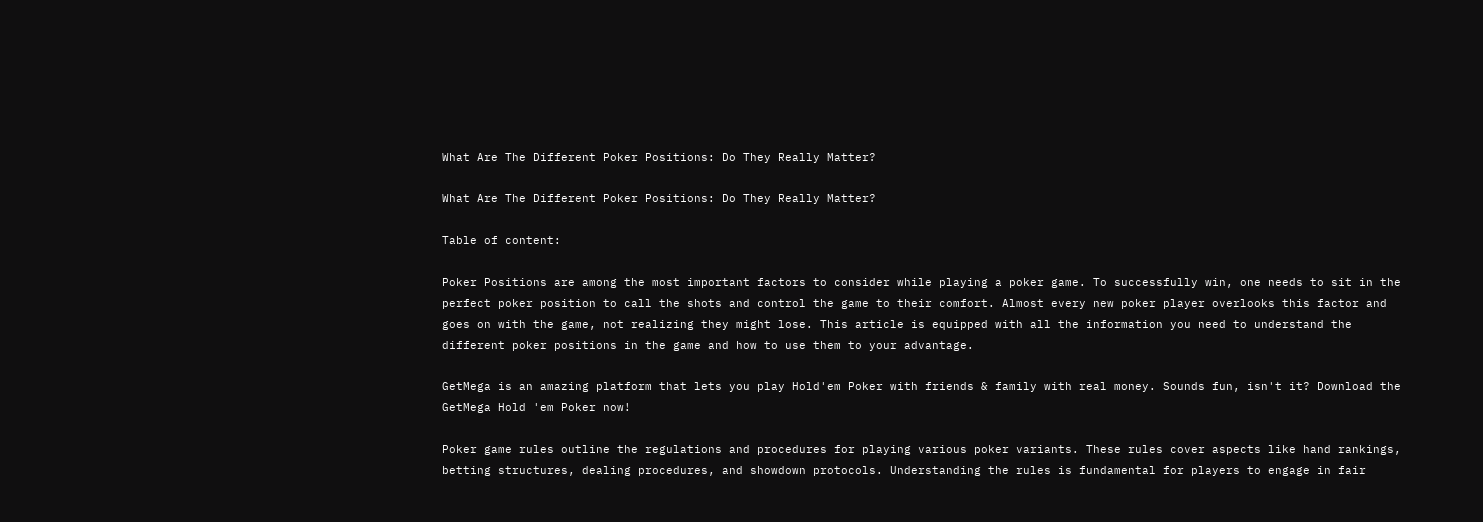What Are The Different Poker Positions: Do They Really Matter?

What Are The Different Poker Positions: Do They Really Matter?

Table of content:

Poker Positions are among the most important factors to consider while playing a poker game. To successfully win, one needs to sit in the perfect poker position to call the shots and control the game to their comfort. Almost every new poker player overlooks this factor and goes on with the game, not realizing they might lose. This article is equipped with all the information you need to understand the different poker positions in the game and how to use them to your advantage.

GetMega is an amazing platform that lets you play Hold'em Poker with friends & family with real money. Sounds fun, isn't it? Download the GetMega Hold 'em Poker now!

Poker game rules outline the regulations and procedures for playing various poker variants. These rules cover aspects like hand rankings, betting structures, dealing procedures, and showdown protocols. Understanding the rules is fundamental for players to engage in fair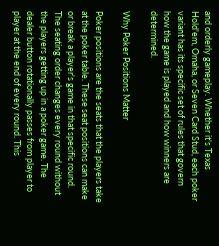and orderly gameplay. Whether it's Texas Hold'em, Omaha, or Seven Card Stud, each poker variant has its specific set of rules that govern how the game is played and how winners are determined.

Why Poker Positions Matter

Poker positions are the seats that the players take at the poker table. These seat positions can make or break a player's game in that specific round. The seating order changes every round without the players getting up in a poker game. The dealer button rotationally passes from player to player at the end of every round. This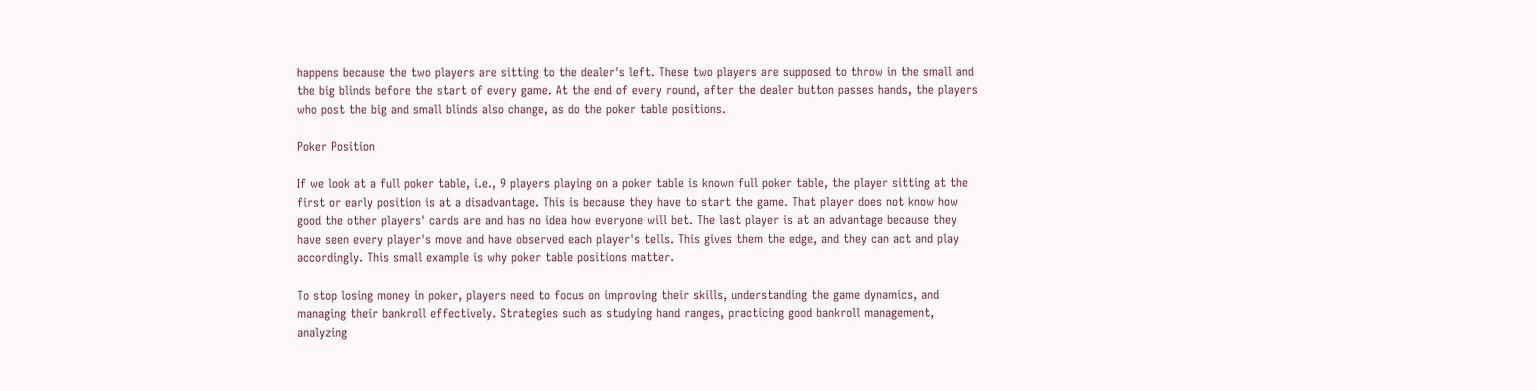happens because the two players are sitting to the dealer's left. These two players are supposed to throw in the small and the big blinds before the start of every game. At the end of every round, after the dealer button passes hands, the players who post the big and small blinds also change, as do the poker table positions.

Poker Position

If we look at a full poker table, i.e., 9 players playing on a poker table is known full poker table, the player sitting at the first or early position is at a disadvantage. This is because they have to start the game. That player does not know how good the other players' cards are and has no idea how everyone will bet. The last player is at an advantage because they have seen every player's move and have observed each player's tells. This gives them the edge, and they can act and play accordingly. This small example is why poker table positions matter.

To stop losing money in poker, players need to focus on improving their skills, understanding the game dynamics, and managing their bankroll effectively. Strategies such as studying hand ranges, practicing good bankroll management, analyzing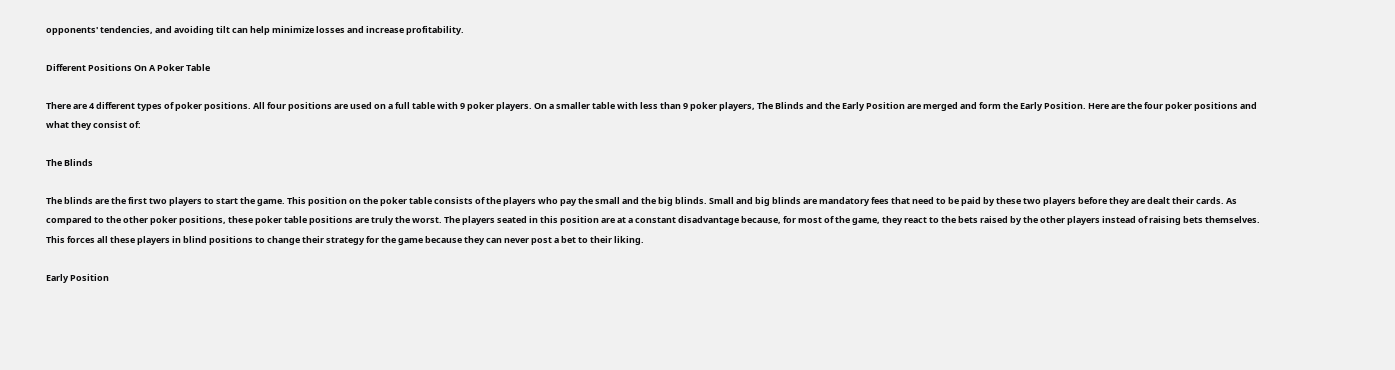opponents' tendencies, and avoiding tilt can help minimize losses and increase profitability.

Different Positions On A Poker Table

There are 4 different types of poker positions. All four positions are used on a full table with 9 poker players. On a smaller table with less than 9 poker players, The Blinds and the Early Position are merged and form the Early Position. Here are the four poker positions and what they consist of:

The Blinds

The blinds are the first two players to start the game. This position on the poker table consists of the players who pay the small and the big blinds. Small and big blinds are mandatory fees that need to be paid by these two players before they are dealt their cards. As compared to the other poker positions, these poker table positions are truly the worst. The players seated in this position are at a constant disadvantage because, for most of the game, they react to the bets raised by the other players instead of raising bets themselves. This forces all these players in blind positions to change their strategy for the game because they can never post a bet to their liking.

Early Position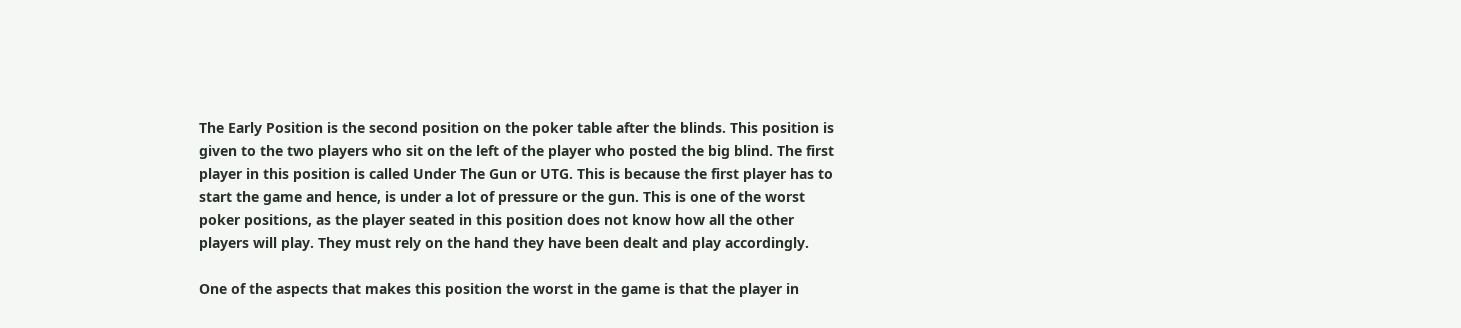The Early Position is the second position on the poker table after the blinds. This position is given to the two players who sit on the left of the player who posted the big blind. The first player in this position is called Under The Gun or UTG. This is because the first player has to start the game and hence, is under a lot of pressure or the gun. This is one of the worst poker positions, as the player seated in this position does not know how all the other players will play. They must rely on the hand they have been dealt and play accordingly.

One of the aspects that makes this position the worst in the game is that the player in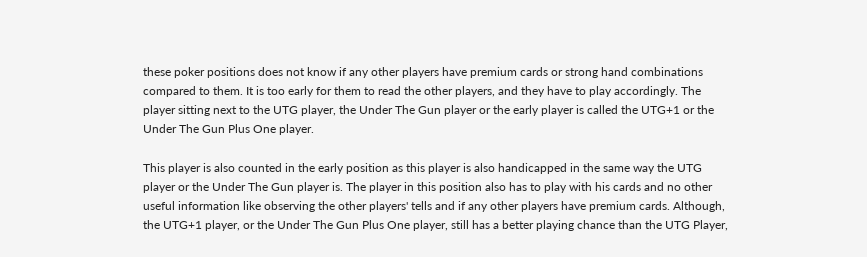these poker positions does not know if any other players have premium cards or strong hand combinations compared to them. It is too early for them to read the other players, and they have to play accordingly. The player sitting next to the UTG player, the Under The Gun player or the early player is called the UTG+1 or the Under The Gun Plus One player.

This player is also counted in the early position as this player is also handicapped in the same way the UTG player or the Under The Gun player is. The player in this position also has to play with his cards and no other useful information like observing the other players' tells and if any other players have premium cards. Although, the UTG+1 player, or the Under The Gun Plus One player, still has a better playing chance than the UTG Player,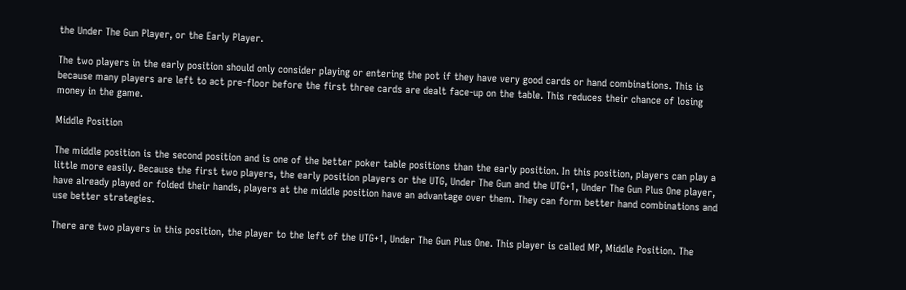the Under The Gun Player, or the Early Player.

The two players in the early position should only consider playing or entering the pot if they have very good cards or hand combinations. This is because many players are left to act pre-floor before the first three cards are dealt face-up on the table. This reduces their chance of losing money in the game.

Middle Position

The middle position is the second position and is one of the better poker table positions than the early position. In this position, players can play a little more easily. Because the first two players, the early position players or the UTG, Under The Gun and the UTG+1, Under The Gun Plus One player, have already played or folded their hands, players at the middle position have an advantage over them. They can form better hand combinations and use better strategies.

There are two players in this position, the player to the left of the UTG+1, Under The Gun Plus One. This player is called MP, Middle Position. The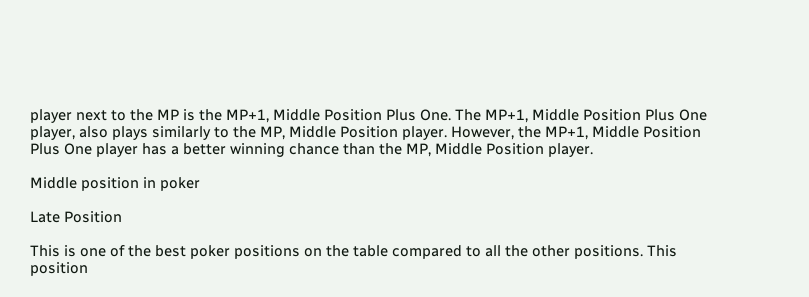player next to the MP is the MP+1, Middle Position Plus One. The MP+1, Middle Position Plus One player, also plays similarly to the MP, Middle Position player. However, the MP+1, Middle Position Plus One player has a better winning chance than the MP, Middle Position player.

Middle position in poker

Late Position

This is one of the best poker positions on the table compared to all the other positions. This position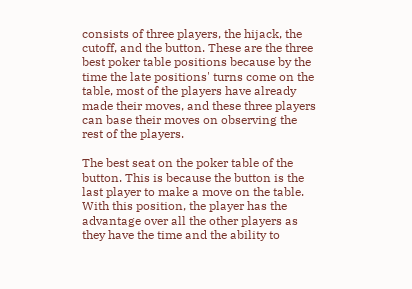consists of three players, the hijack, the cutoff, and the button. These are the three best poker table positions because by the time the late positions' turns come on the table, most of the players have already made their moves, and these three players can base their moves on observing the rest of the players.

The best seat on the poker table of the button. This is because the button is the last player to make a move on the table. With this position, the player has the advantage over all the other players as they have the time and the ability to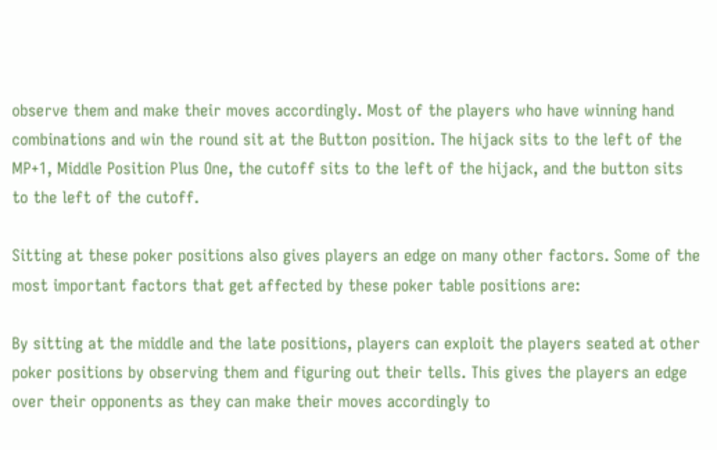observe them and make their moves accordingly. Most of the players who have winning hand combinations and win the round sit at the Button position. The hijack sits to the left of the MP+1, Middle Position Plus One, the cutoff sits to the left of the hijack, and the button sits to the left of the cutoff.

Sitting at these poker positions also gives players an edge on many other factors. Some of the most important factors that get affected by these poker table positions are:

By sitting at the middle and the late positions, players can exploit the players seated at other poker positions by observing them and figuring out their tells. This gives the players an edge over their opponents as they can make their moves accordingly to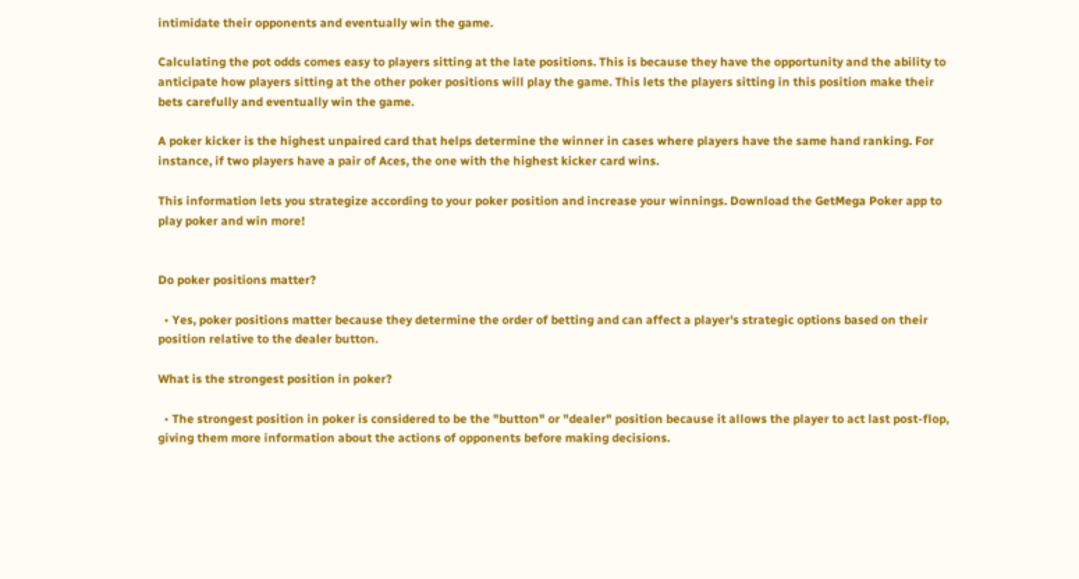intimidate their opponents and eventually win the game.

Calculating the pot odds comes easy to players sitting at the late positions. This is because they have the opportunity and the ability to anticipate how players sitting at the other poker positions will play the game. This lets the players sitting in this position make their bets carefully and eventually win the game.

A poker kicker is the highest unpaired card that helps determine the winner in cases where players have the same hand ranking. For instance, if two players have a pair of Aces, the one with the highest kicker card wins.

This information lets you strategize according to your poker position and increase your winnings. Download the GetMega Poker app to play poker and win more!


Do poker positions matter?

  • Yes, poker positions matter because they determine the order of betting and can affect a player's strategic options based on their position relative to the dealer button.

What is the strongest position in poker?

  • The strongest position in poker is considered to be the "button" or "dealer" position because it allows the player to act last post-flop, giving them more information about the actions of opponents before making decisions.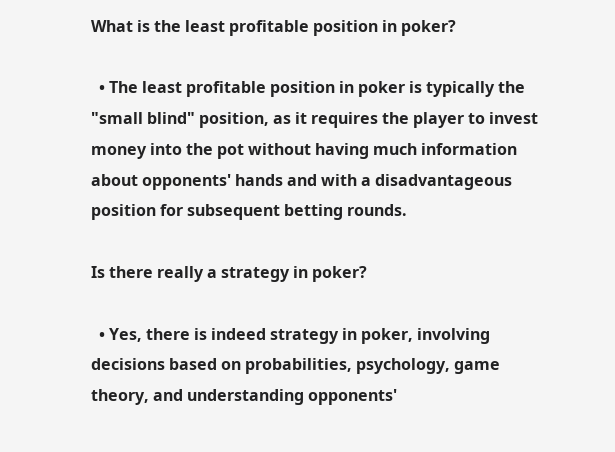What is the least profitable position in poker?

  • The least profitable position in poker is typically the "small blind" position, as it requires the player to invest money into the pot without having much information about opponents' hands and with a disadvantageous position for subsequent betting rounds.

Is there really a strategy in poker?

  • Yes, there is indeed strategy in poker, involving decisions based on probabilities, psychology, game theory, and understanding opponents'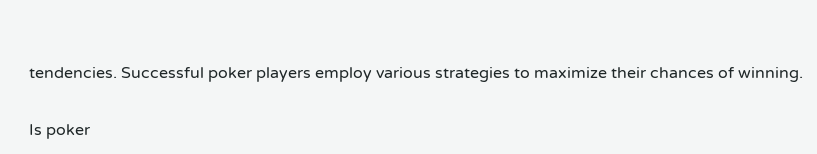tendencies. Successful poker players employ various strategies to maximize their chances of winning.

Is poker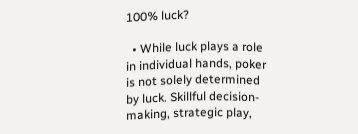100% luck?

  • While luck plays a role in individual hands, poker is not solely determined by luck. Skillful decision-making, strategic play,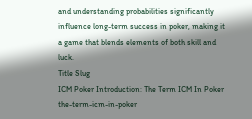and understanding probabilities significantly influence long-term success in poker, making it a game that blends elements of both skill and luck.
Title Slug
ICM Poker Introduction: The Term ICM In Poker the-term-icm-in-poker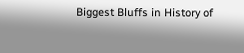Biggest Bluffs in History of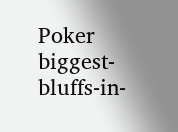Poker biggest-bluffs-in-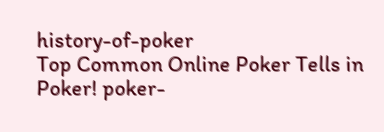history-of-poker
Top Common Online Poker Tells in Poker! poker-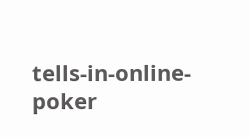tells-in-online-poker